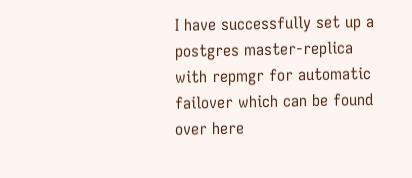I have successfully set up a postgres master-replica with repmgr for automatic failover which can be found over here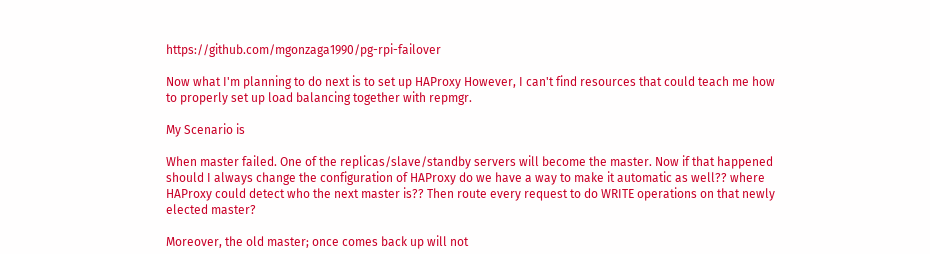https://github.com/mgonzaga1990/pg-rpi-failover

Now what I'm planning to do next is to set up HAProxy However, I can't find resources that could teach me how to properly set up load balancing together with repmgr.

My Scenario is

When master failed. One of the replicas/slave/standby servers will become the master. Now if that happened should I always change the configuration of HAProxy do we have a way to make it automatic as well?? where HAProxy could detect who the next master is?? Then route every request to do WRITE operations on that newly elected master?

Moreover, the old master; once comes back up will not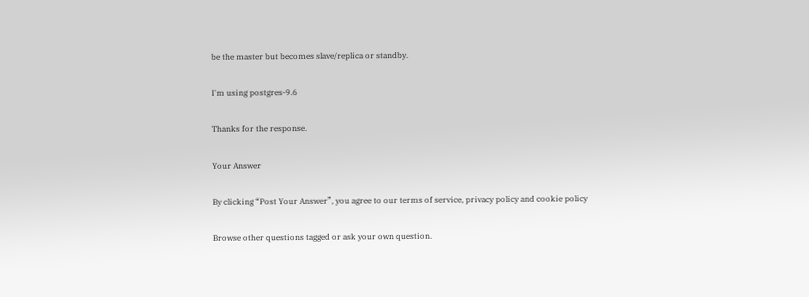be the master but becomes slave/replica or standby.

I'm using postgres-9.6

Thanks for the response.

Your Answer

By clicking “Post Your Answer”, you agree to our terms of service, privacy policy and cookie policy

Browse other questions tagged or ask your own question.